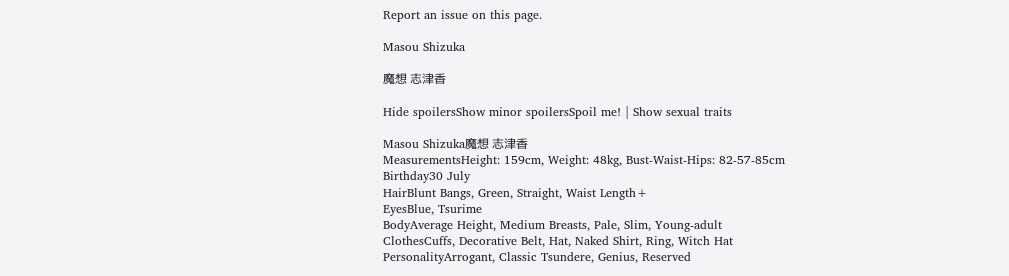Report an issue on this page.

Masou Shizuka

魔想 志津香

Hide spoilersShow minor spoilersSpoil me! | Show sexual traits

Masou Shizuka魔想 志津香
MeasurementsHeight: 159cm, Weight: 48kg, Bust-Waist-Hips: 82-57-85cm
Birthday30 July
HairBlunt Bangs, Green, Straight, Waist Length+
EyesBlue, Tsurime
BodyAverage Height, Medium Breasts, Pale, Slim, Young-adult
ClothesCuffs, Decorative Belt, Hat, Naked Shirt, Ring, Witch Hat
PersonalityArrogant, Classic Tsundere, Genius, Reserved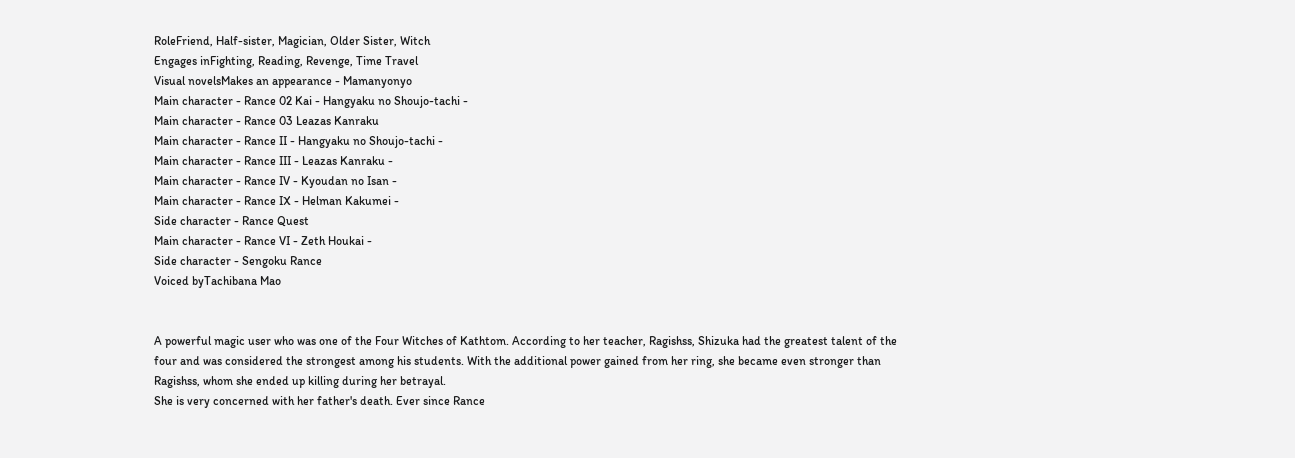RoleFriend, Half-sister, Magician, Older Sister, Witch
Engages inFighting, Reading, Revenge, Time Travel
Visual novelsMakes an appearance - Mamanyonyo
Main character - Rance 02 Kai - Hangyaku no Shoujo-tachi -
Main character - Rance 03 Leazas Kanraku
Main character - Rance II - Hangyaku no Shoujo-tachi -
Main character - Rance III - Leazas Kanraku -
Main character - Rance IV - Kyoudan no Isan -
Main character - Rance IX - Helman Kakumei -
Side character - Rance Quest
Main character - Rance VI - Zeth Houkai -
Side character - Sengoku Rance
Voiced byTachibana Mao


A powerful magic user who was one of the Four Witches of Kathtom. According to her teacher, Ragishss, Shizuka had the greatest talent of the four and was considered the strongest among his students. With the additional power gained from her ring, she became even stronger than Ragishss, whom she ended up killing during her betrayal.
She is very concerned with her father's death. Ever since Rance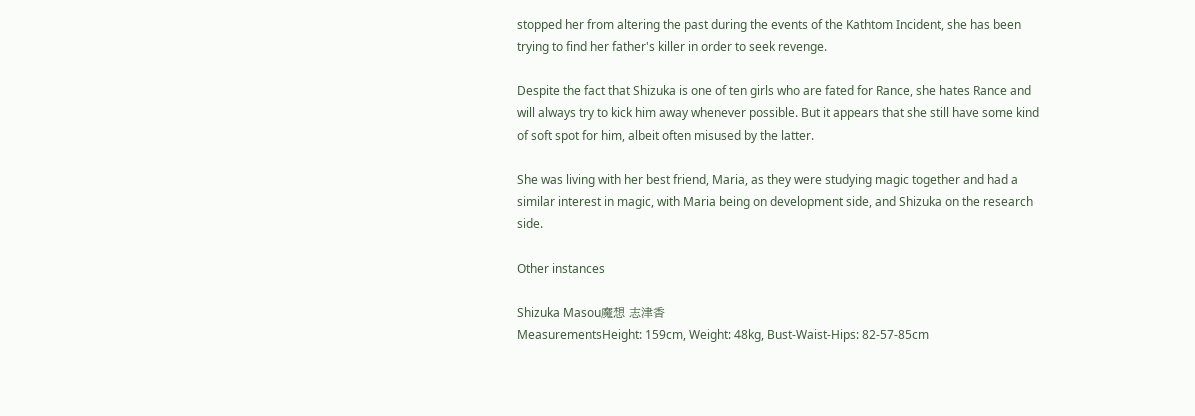stopped her from altering the past during the events of the Kathtom Incident, she has been trying to find her father's killer in order to seek revenge.

Despite the fact that Shizuka is one of ten girls who are fated for Rance, she hates Rance and will always try to kick him away whenever possible. But it appears that she still have some kind of soft spot for him, albeit often misused by the latter.

She was living with her best friend, Maria, as they were studying magic together and had a similar interest in magic, with Maria being on development side, and Shizuka on the research side.

Other instances

Shizuka Masou魔想 志津香
MeasurementsHeight: 159cm, Weight: 48kg, Bust-Waist-Hips: 82-57-85cm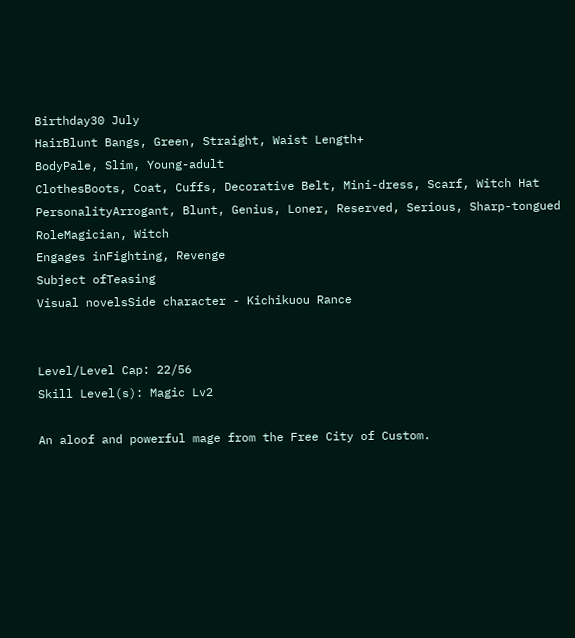Birthday30 July
HairBlunt Bangs, Green, Straight, Waist Length+
BodyPale, Slim, Young-adult
ClothesBoots, Coat, Cuffs, Decorative Belt, Mini-dress, Scarf, Witch Hat
PersonalityArrogant, Blunt, Genius, Loner, Reserved, Serious, Sharp-tongued
RoleMagician, Witch
Engages inFighting, Revenge
Subject ofTeasing
Visual novelsSide character - Kichikuou Rance


Level/Level Cap: 22/56
Skill Level(s): Magic Lv2

An aloof and powerful mage from the Free City of Custom.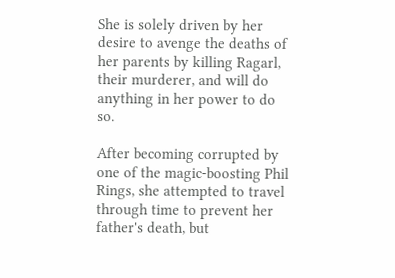She is solely driven by her desire to avenge the deaths of her parents by killing Ragarl, their murderer, and will do anything in her power to do so.

After becoming corrupted by one of the magic-boosting Phil Rings, she attempted to travel through time to prevent her father's death, but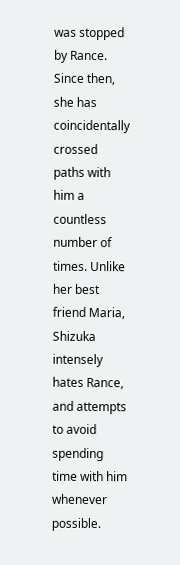was stopped by Rance. Since then, she has coincidentally crossed paths with him a countless number of times. Unlike her best friend Maria, Shizuka intensely hates Rance, and attempts to avoid spending time with him whenever possible.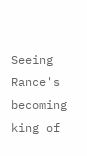Seeing Rance's becoming king of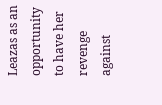Leazas as an opportunity to have her revenge against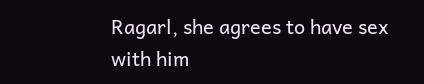Ragarl, she agrees to have sex with him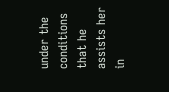under the conditions that he assists her in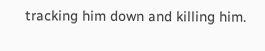tracking him down and killing him.